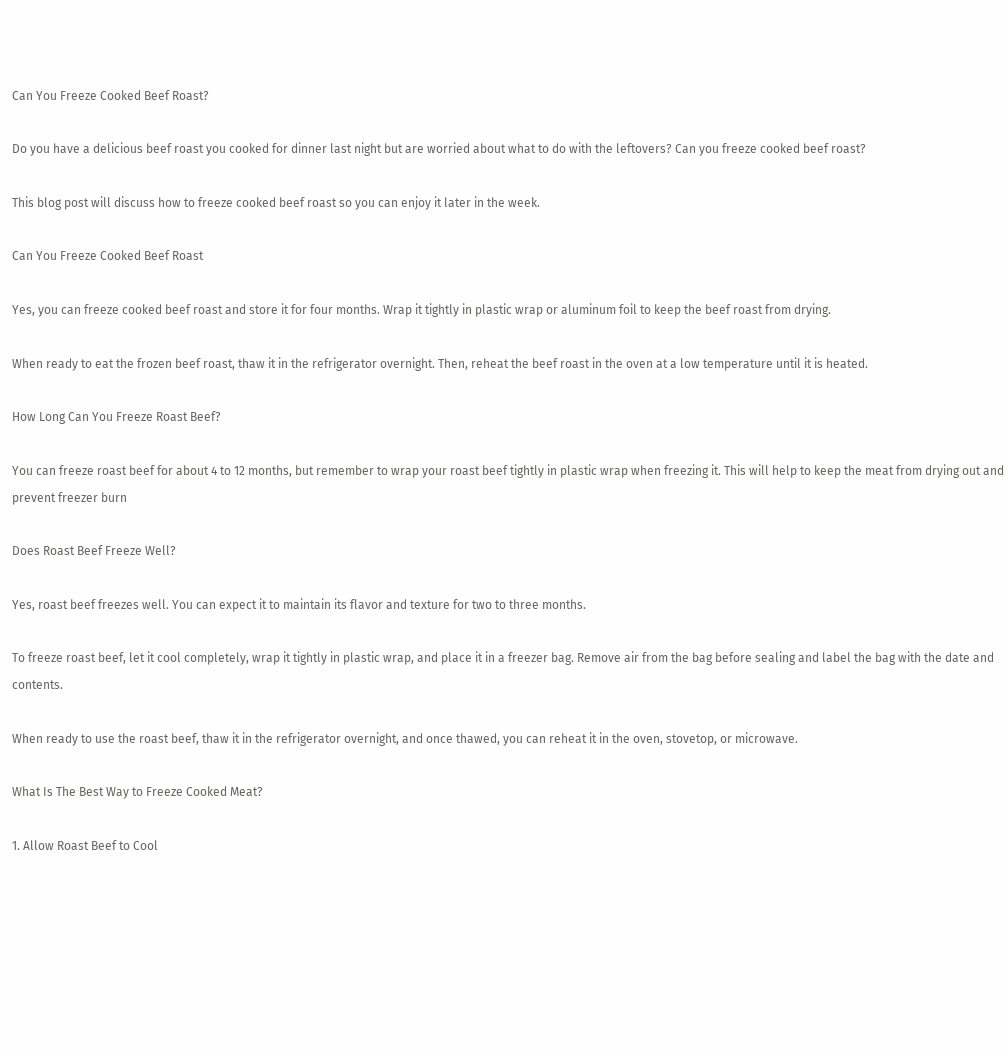Can You Freeze Cooked Beef Roast?

Do you have a delicious beef roast you cooked for dinner last night but are worried about what to do with the leftovers? Can you freeze cooked beef roast?

This blog post will discuss how to freeze cooked beef roast so you can enjoy it later in the week.

Can You Freeze Cooked Beef Roast

Yes, you can freeze cooked beef roast and store it for four months. Wrap it tightly in plastic wrap or aluminum foil to keep the beef roast from drying.

When ready to eat the frozen beef roast, thaw it in the refrigerator overnight. Then, reheat the beef roast in the oven at a low temperature until it is heated.

How Long Can You Freeze Roast Beef?

You can freeze roast beef for about 4 to 12 months, but remember to wrap your roast beef tightly in plastic wrap when freezing it. This will help to keep the meat from drying out and prevent freezer burn

Does Roast Beef Freeze Well?

Yes, roast beef freezes well. You can expect it to maintain its flavor and texture for two to three months.

To freeze roast beef, let it cool completely, wrap it tightly in plastic wrap, and place it in a freezer bag. Remove air from the bag before sealing and label the bag with the date and contents.

When ready to use the roast beef, thaw it in the refrigerator overnight, and once thawed, you can reheat it in the oven, stovetop, or microwave.

What Is The Best Way to Freeze Cooked Meat?

1. Allow Roast Beef to Cool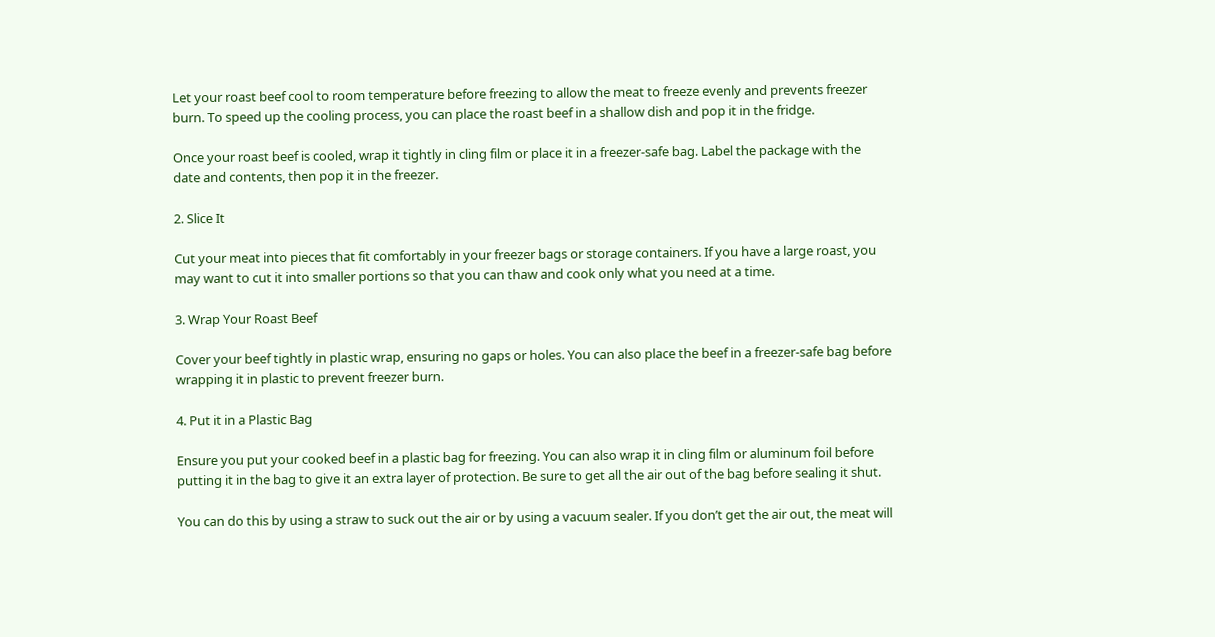Let your roast beef cool to room temperature before freezing to allow the meat to freeze evenly and prevents freezer burn. To speed up the cooling process, you can place the roast beef in a shallow dish and pop it in the fridge.

Once your roast beef is cooled, wrap it tightly in cling film or place it in a freezer-safe bag. Label the package with the date and contents, then pop it in the freezer.

2. Slice It

Cut your meat into pieces that fit comfortably in your freezer bags or storage containers. If you have a large roast, you may want to cut it into smaller portions so that you can thaw and cook only what you need at a time.

3. Wrap Your Roast Beef

Cover your beef tightly in plastic wrap, ensuring no gaps or holes. You can also place the beef in a freezer-safe bag before wrapping it in plastic to prevent freezer burn.

4. Put it in a Plastic Bag

Ensure you put your cooked beef in a plastic bag for freezing. You can also wrap it in cling film or aluminum foil before putting it in the bag to give it an extra layer of protection. Be sure to get all the air out of the bag before sealing it shut.

You can do this by using a straw to suck out the air or by using a vacuum sealer. If you don’t get the air out, the meat will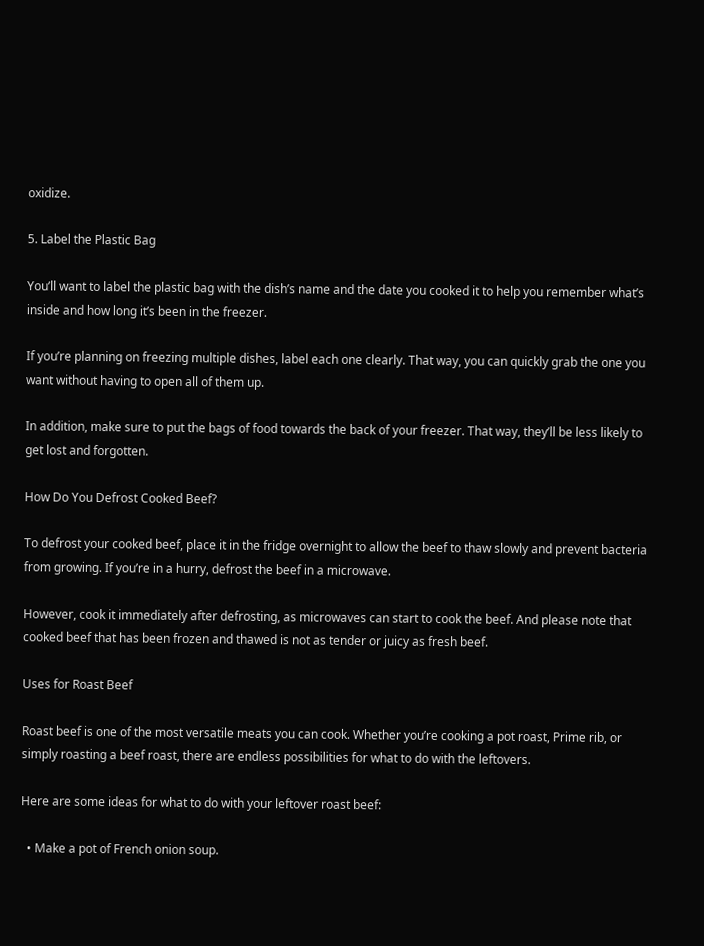oxidize.

5. Label the Plastic Bag

You’ll want to label the plastic bag with the dish’s name and the date you cooked it to help you remember what’s inside and how long it’s been in the freezer.

If you’re planning on freezing multiple dishes, label each one clearly. That way, you can quickly grab the one you want without having to open all of them up.

In addition, make sure to put the bags of food towards the back of your freezer. That way, they’ll be less likely to get lost and forgotten.

How Do You Defrost Cooked Beef?

To defrost your cooked beef, place it in the fridge overnight to allow the beef to thaw slowly and prevent bacteria from growing. If you’re in a hurry, defrost the beef in a microwave.

However, cook it immediately after defrosting, as microwaves can start to cook the beef. And please note that cooked beef that has been frozen and thawed is not as tender or juicy as fresh beef.

Uses for Roast Beef

Roast beef is one of the most versatile meats you can cook. Whether you’re cooking a pot roast, Prime rib, or simply roasting a beef roast, there are endless possibilities for what to do with the leftovers.

Here are some ideas for what to do with your leftover roast beef:

  • Make a pot of French onion soup.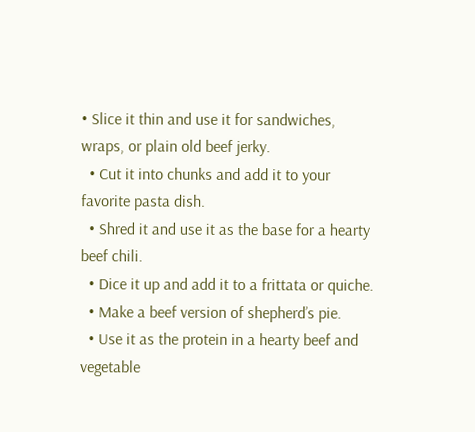• Slice it thin and use it for sandwiches, wraps, or plain old beef jerky.
  • Cut it into chunks and add it to your favorite pasta dish.
  • Shred it and use it as the base for a hearty beef chili.
  • Dice it up and add it to a frittata or quiche.
  • Make a beef version of shepherd’s pie.
  • Use it as the protein in a hearty beef and vegetable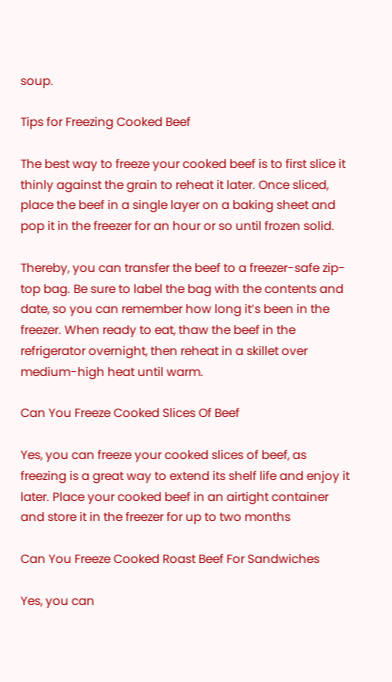soup.

Tips for Freezing Cooked Beef

The best way to freeze your cooked beef is to first slice it thinly against the grain to reheat it later. Once sliced, place the beef in a single layer on a baking sheet and pop it in the freezer for an hour or so until frozen solid.

Thereby, you can transfer the beef to a freezer-safe zip-top bag. Be sure to label the bag with the contents and date, so you can remember how long it’s been in the freezer. When ready to eat, thaw the beef in the refrigerator overnight, then reheat in a skillet over medium-high heat until warm.

Can You Freeze Cooked Slices Of Beef

Yes, you can freeze your cooked slices of beef, as freezing is a great way to extend its shelf life and enjoy it later. Place your cooked beef in an airtight container and store it in the freezer for up to two months

Can You Freeze Cooked Roast Beef For Sandwiches

Yes, you can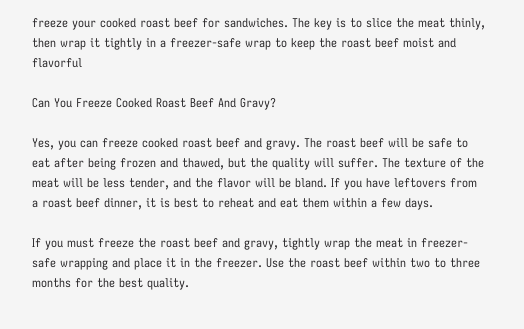freeze your cooked roast beef for sandwiches. The key is to slice the meat thinly, then wrap it tightly in a freezer-safe wrap to keep the roast beef moist and flavorful

Can You Freeze Cooked Roast Beef And Gravy?

Yes, you can freeze cooked roast beef and gravy. The roast beef will be safe to eat after being frozen and thawed, but the quality will suffer. The texture of the meat will be less tender, and the flavor will be bland. If you have leftovers from a roast beef dinner, it is best to reheat and eat them within a few days.

If you must freeze the roast beef and gravy, tightly wrap the meat in freezer-safe wrapping and place it in the freezer. Use the roast beef within two to three months for the best quality.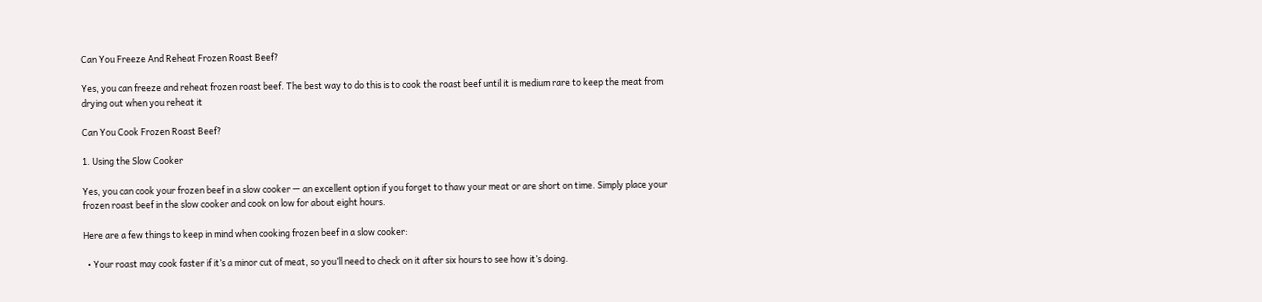Can You Freeze And Reheat Frozen Roast Beef?

Yes, you can freeze and reheat frozen roast beef. The best way to do this is to cook the roast beef until it is medium rare to keep the meat from drying out when you reheat it

Can You Cook Frozen Roast Beef?

1. Using the Slow Cooker

Yes, you can cook your frozen beef in a slow cooker — an excellent option if you forget to thaw your meat or are short on time. Simply place your frozen roast beef in the slow cooker and cook on low for about eight hours.

Here are a few things to keep in mind when cooking frozen beef in a slow cooker:

  • Your roast may cook faster if it’s a minor cut of meat, so you’ll need to check on it after six hours to see how it’s doing.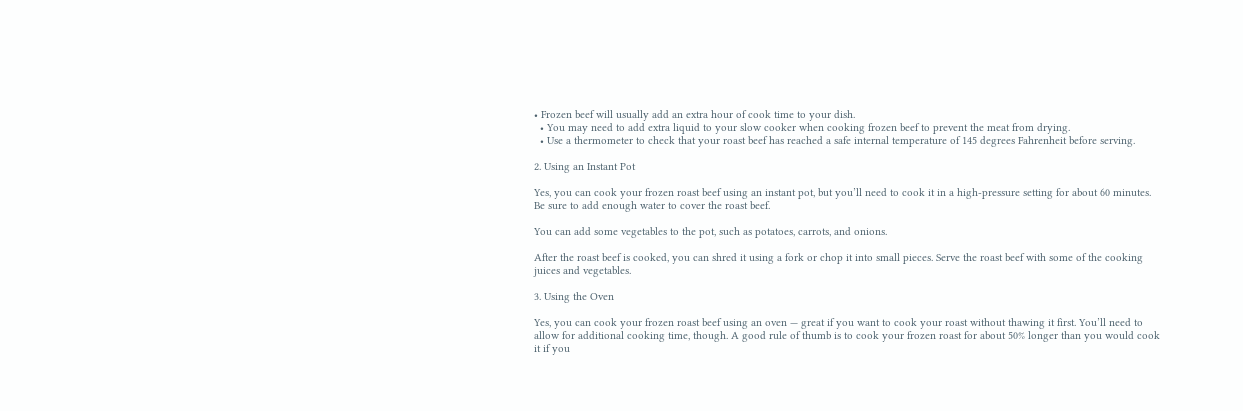• Frozen beef will usually add an extra hour of cook time to your dish.
  • You may need to add extra liquid to your slow cooker when cooking frozen beef to prevent the meat from drying.
  • Use a thermometer to check that your roast beef has reached a safe internal temperature of 145 degrees Fahrenheit before serving.

2. Using an Instant Pot

Yes, you can cook your frozen roast beef using an instant pot, but you’ll need to cook it in a high-pressure setting for about 60 minutes. Be sure to add enough water to cover the roast beef.

You can add some vegetables to the pot, such as potatoes, carrots, and onions.

After the roast beef is cooked, you can shred it using a fork or chop it into small pieces. Serve the roast beef with some of the cooking juices and vegetables.

3. Using the Oven

Yes, you can cook your frozen roast beef using an oven — great if you want to cook your roast without thawing it first. You’ll need to allow for additional cooking time, though. A good rule of thumb is to cook your frozen roast for about 50% longer than you would cook it if you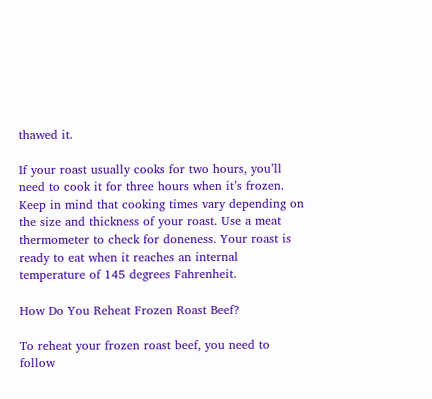thawed it.

If your roast usually cooks for two hours, you’ll need to cook it for three hours when it’s frozen. Keep in mind that cooking times vary depending on the size and thickness of your roast. Use a meat thermometer to check for doneness. Your roast is ready to eat when it reaches an internal temperature of 145 degrees Fahrenheit.

How Do You Reheat Frozen Roast Beef?

To reheat your frozen roast beef, you need to follow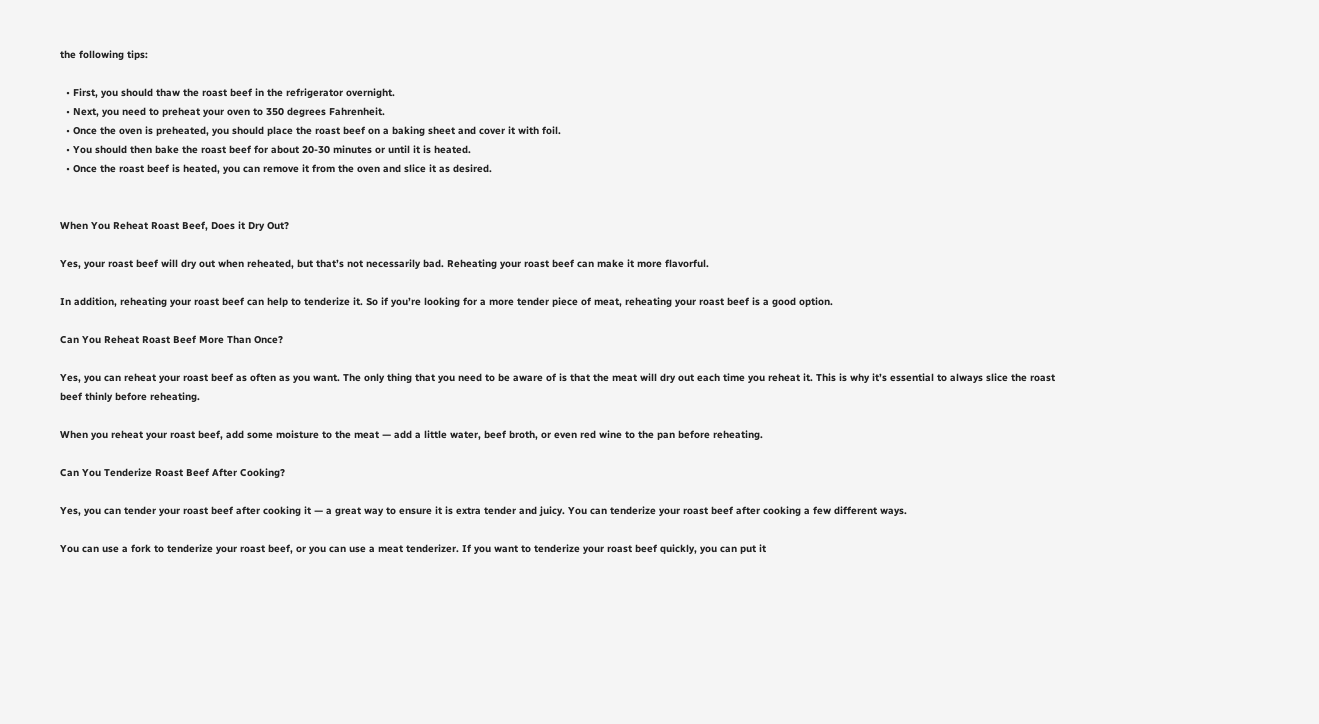the following tips:

  • First, you should thaw the roast beef in the refrigerator overnight.
  • Next, you need to preheat your oven to 350 degrees Fahrenheit.
  • Once the oven is preheated, you should place the roast beef on a baking sheet and cover it with foil.
  • You should then bake the roast beef for about 20-30 minutes or until it is heated.
  • Once the roast beef is heated, you can remove it from the oven and slice it as desired.


When You Reheat Roast Beef, Does it Dry Out?

Yes, your roast beef will dry out when reheated, but that’s not necessarily bad. Reheating your roast beef can make it more flavorful.

In addition, reheating your roast beef can help to tenderize it. So if you’re looking for a more tender piece of meat, reheating your roast beef is a good option.

Can You Reheat Roast Beef More Than Once?

Yes, you can reheat your roast beef as often as you want. The only thing that you need to be aware of is that the meat will dry out each time you reheat it. This is why it’s essential to always slice the roast beef thinly before reheating.

When you reheat your roast beef, add some moisture to the meat — add a little water, beef broth, or even red wine to the pan before reheating.

Can You Tenderize Roast Beef After Cooking?

Yes, you can tender your roast beef after cooking it — a great way to ensure it is extra tender and juicy. You can tenderize your roast beef after cooking a few different ways.

You can use a fork to tenderize your roast beef, or you can use a meat tenderizer. If you want to tenderize your roast beef quickly, you can put it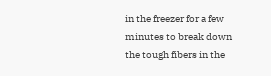in the freezer for a few minutes to break down the tough fibers in the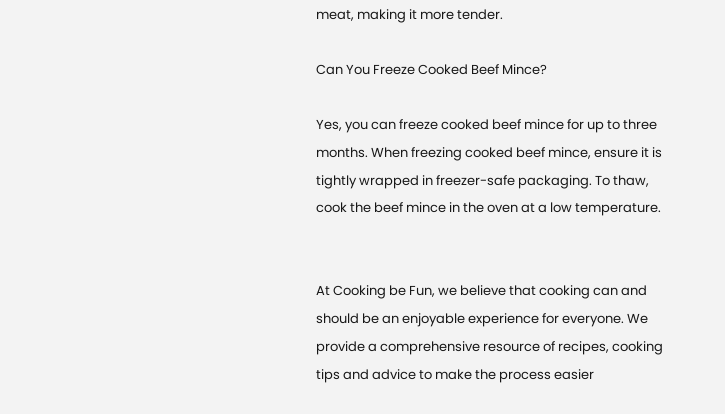meat, making it more tender.

Can You Freeze Cooked Beef Mince?

Yes, you can freeze cooked beef mince for up to three months. When freezing cooked beef mince, ensure it is tightly wrapped in freezer-safe packaging. To thaw, cook the beef mince in the oven at a low temperature.


At Cooking be Fun, we believe that cooking can and should be an enjoyable experience for everyone. We provide a comprehensive resource of recipes, cooking tips and advice to make the process easier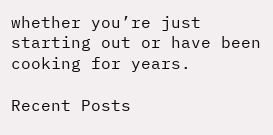whether you’re just starting out or have been cooking for years.

Recent Posts